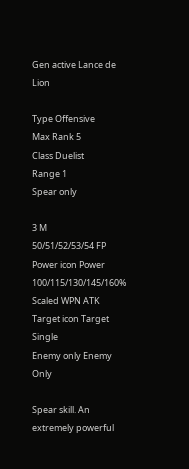Gen active Lance de Lion

Type Offensive
Max Rank 5
Class Duelist
Range 1
Spear only

3 M
50/51/52/53/54 FP
Power icon Power 100/115/130/145/160% Scaled WPN ATK
Target icon Target Single
Enemy only Enemy Only

Spear skill. An extremely powerful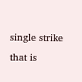single strike that is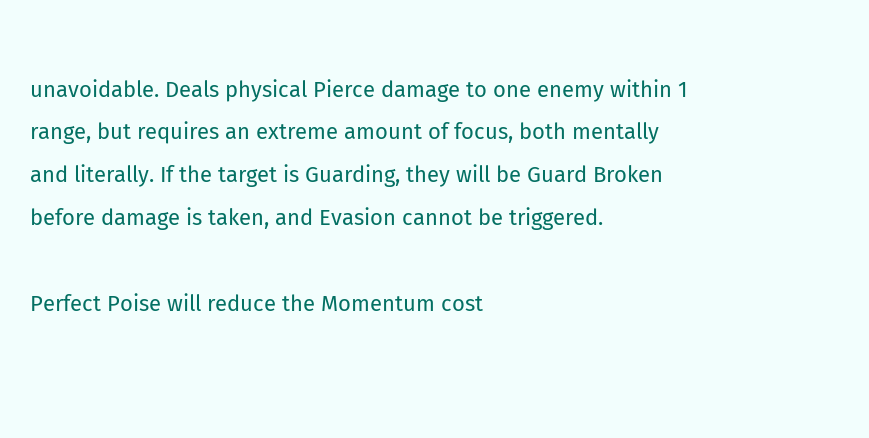unavoidable. Deals physical Pierce damage to one enemy within 1 range, but requires an extreme amount of focus, both mentally and literally. If the target is Guarding, they will be Guard Broken before damage is taken, and Evasion cannot be triggered.

Perfect Poise will reduce the Momentum cost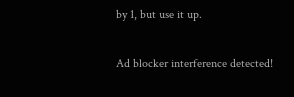by 1, but use it up.

Ad blocker interference detected!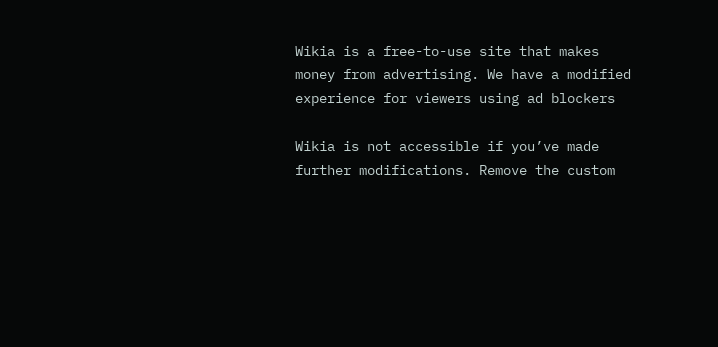Wikia is a free-to-use site that makes money from advertising. We have a modified experience for viewers using ad blockers

Wikia is not accessible if you’ve made further modifications. Remove the custom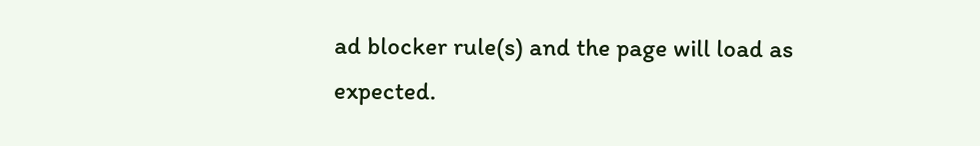ad blocker rule(s) and the page will load as expected.